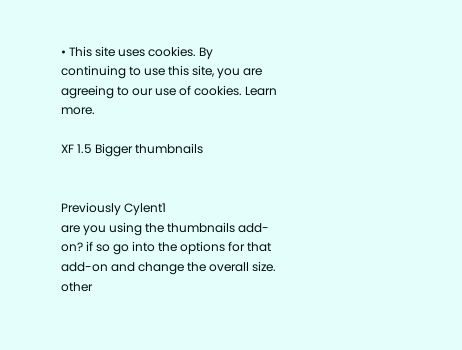• This site uses cookies. By continuing to use this site, you are agreeing to our use of cookies. Learn more.

XF 1.5 Bigger thumbnails


Previously Cylent1
are you using the thumbnails add-on? if so go into the options for that add-on and change the overall size.
other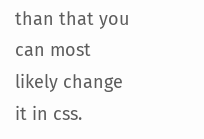than that you can most likely change it in css.